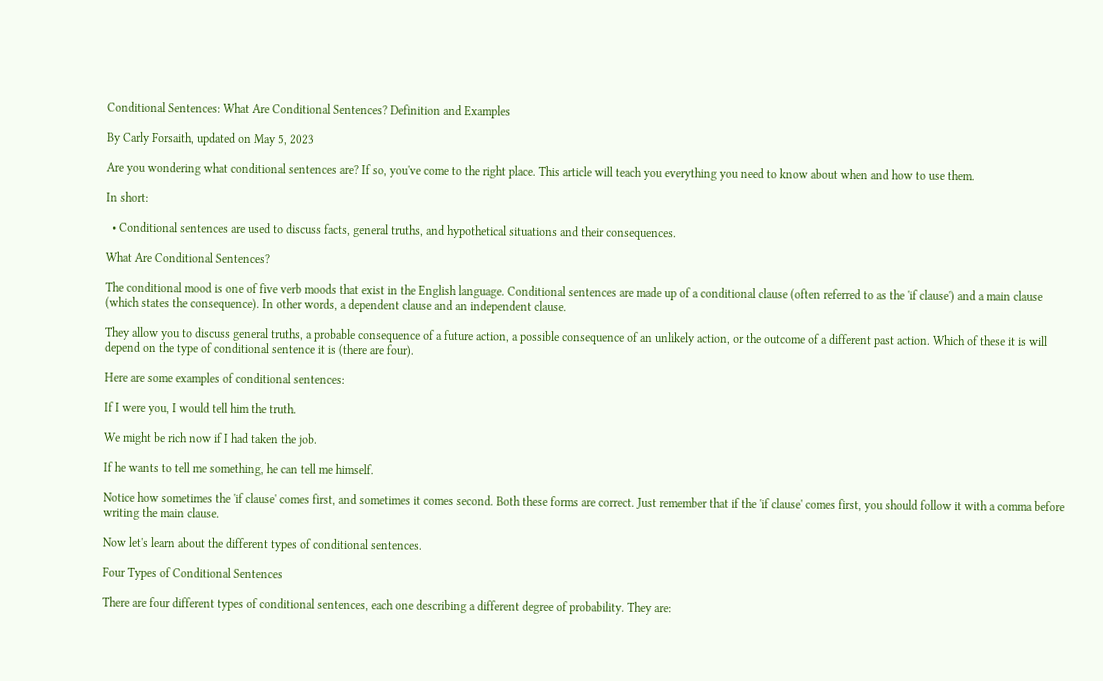Conditional Sentences: What Are Conditional Sentences? Definition and Examples

By Carly Forsaith, updated on May 5, 2023

Are you wondering what conditional sentences are? If so, you've come to the right place. This article will teach you everything you need to know about when and how to use them.

In short:

  • Conditional sentences are used to discuss facts, general truths, and hypothetical situations and their consequences.

What Are Conditional Sentences?

The conditional mood is one of five verb moods that exist in the English language. Conditional sentences are made up of a conditional clause (often referred to as the 'if clause') and a main clause (which states the consequence). In other words, a dependent clause and an independent clause.

They allow you to discuss general truths, a probable consequence of a future action, a possible consequence of an unlikely action, or the outcome of a different past action. Which of these it is will depend on the type of conditional sentence it is (there are four).

Here are some examples of conditional sentences:

If I were you, I would tell him the truth.

We might be rich now if I had taken the job.

If he wants to tell me something, he can tell me himself.

Notice how sometimes the 'if clause' comes first, and sometimes it comes second. Both these forms are correct. Just remember that if the 'if clause' comes first, you should follow it with a comma before writing the main clause.

Now let's learn about the different types of conditional sentences.

Four Types of Conditional Sentences

There are four different types of conditional sentences, each one describing a different degree of probability. They are: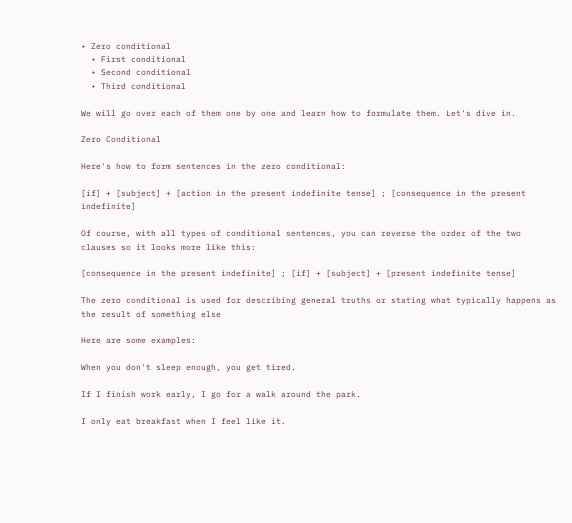• Zero conditional
  • First conditional
  • Second conditional
  • Third conditional

We will go over each of them one by one and learn how to formulate them. Let's dive in.

Zero Conditional

Here's how to form sentences in the zero conditional:

[if] + [subject] + [action in the present indefinite tense] ; [consequence in the present indefinite]

Of course, with all types of conditional sentences, you can reverse the order of the two clauses so it looks more like this:

[consequence in the present indefinite] ; [if] + [subject] + [present indefinite tense]

The zero conditional is used for describing general truths or stating what typically happens as the result of something else

Here are some examples:

When you don't sleep enough, you get tired.

If I finish work early, I go for a walk around the park.

I only eat breakfast when I feel like it.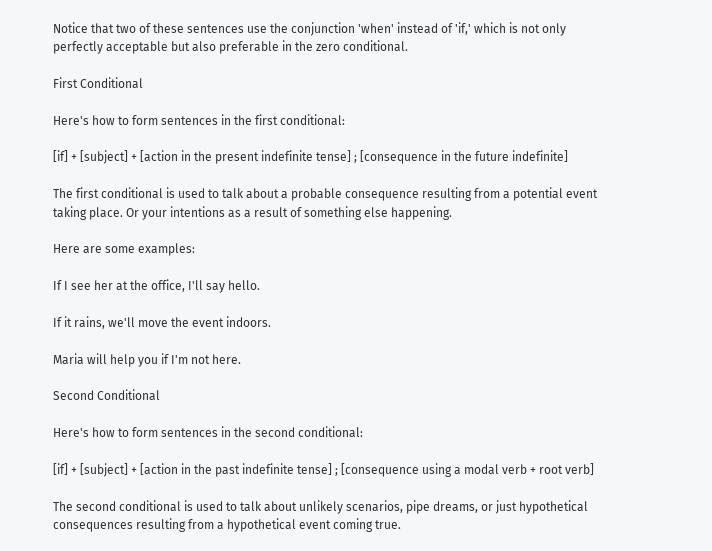Notice that two of these sentences use the conjunction 'when' instead of 'if,' which is not only perfectly acceptable but also preferable in the zero conditional.

First Conditional

Here's how to form sentences in the first conditional:

[if] + [subject] + [action in the present indefinite tense] ; [consequence in the future indefinite]

The first conditional is used to talk about a probable consequence resulting from a potential event taking place. Or your intentions as a result of something else happening.

Here are some examples:

If I see her at the office, I'll say hello.

If it rains, we'll move the event indoors.

Maria will help you if I'm not here.

Second Conditional

Here's how to form sentences in the second conditional:

[if] + [subject] + [action in the past indefinite tense] ; [consequence using a modal verb + root verb]

The second conditional is used to talk about unlikely scenarios, pipe dreams, or just hypothetical consequences resulting from a hypothetical event coming true.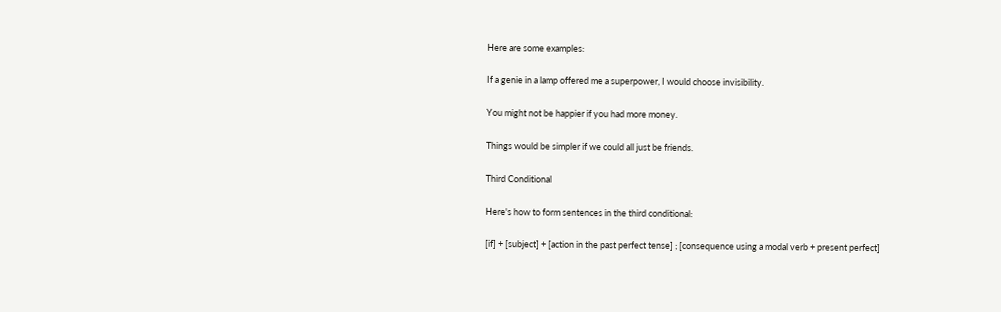Here are some examples:

If a genie in a lamp offered me a superpower, I would choose invisibility.

You might not be happier if you had more money.

Things would be simpler if we could all just be friends.

Third Conditional

Here's how to form sentences in the third conditional:

[if] + [subject] + [action in the past perfect tense] ; [consequence using a modal verb + present perfect]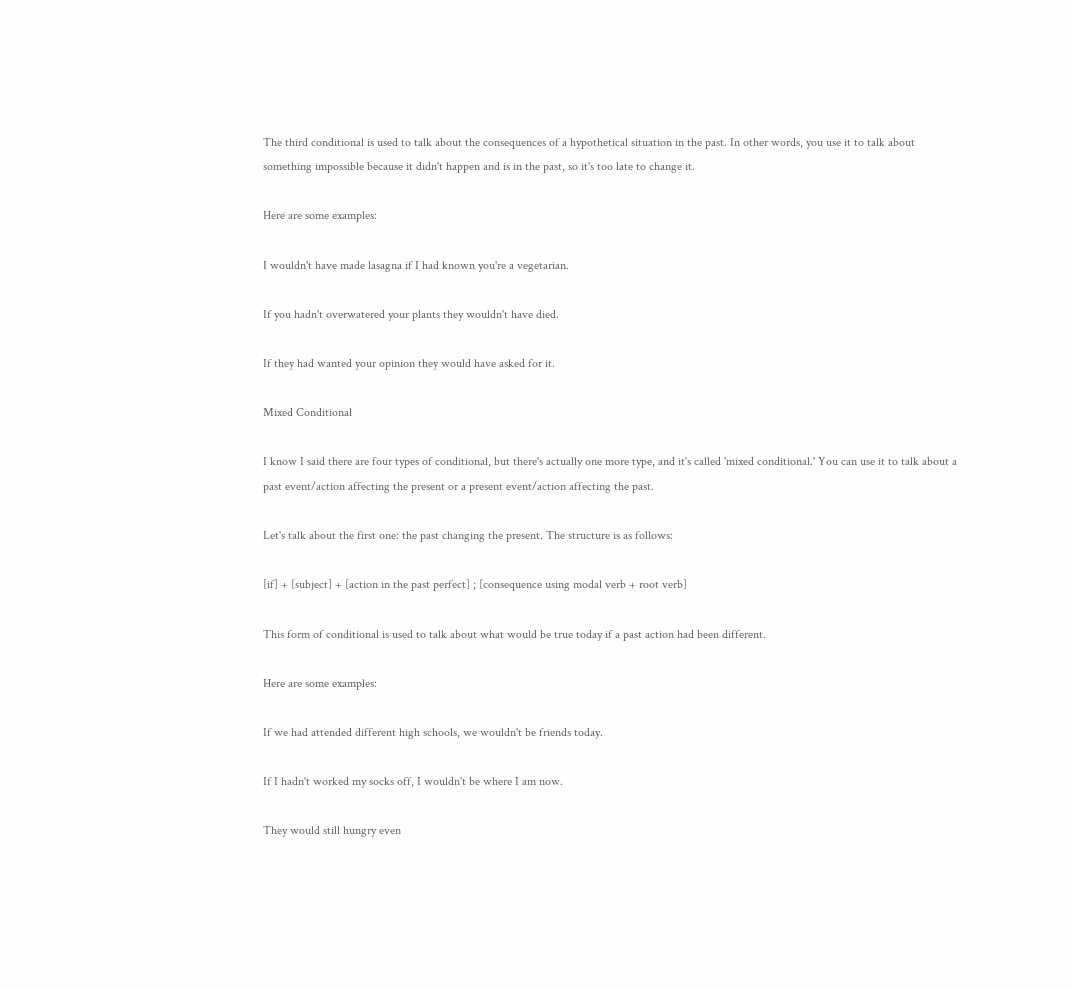The third conditional is used to talk about the consequences of a hypothetical situation in the past. In other words, you use it to talk about something impossible because it didn't happen and is in the past, so it's too late to change it.

Here are some examples:

I wouldn't have made lasagna if I had known you're a vegetarian.

If you hadn't overwatered your plants they wouldn't have died.

If they had wanted your opinion they would have asked for it.

Mixed Conditional

I know I said there are four types of conditional, but there's actually one more type, and it's called 'mixed conditional.' You can use it to talk about a past event/action affecting the present or a present event/action affecting the past.

Let's talk about the first one: the past changing the present. The structure is as follows:

[if] + [subject] + [action in the past perfect] ; [consequence using modal verb + root verb]

This form of conditional is used to talk about what would be true today if a past action had been different.

Here are some examples:

If we had attended different high schools, we wouldn't be friends today.

If I hadn't worked my socks off, I wouldn't be where I am now.

They would still hungry even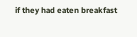if they had eaten breakfast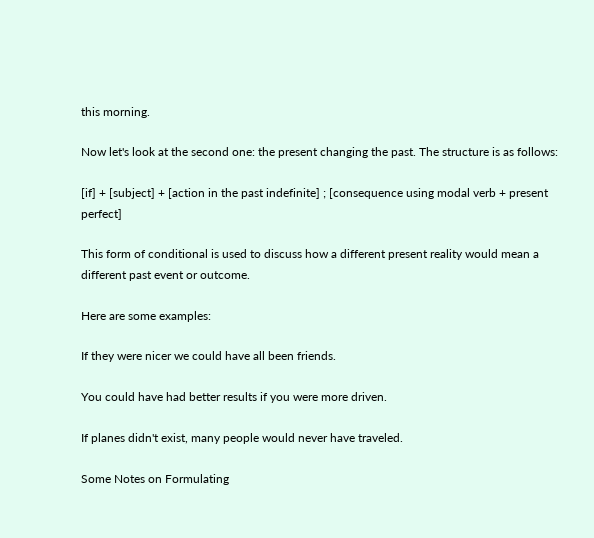this morning.

Now let's look at the second one: the present changing the past. The structure is as follows:

[if] + [subject] + [action in the past indefinite] ; [consequence using modal verb + present perfect]

This form of conditional is used to discuss how a different present reality would mean a different past event or outcome.

Here are some examples:

If they were nicer we could have all been friends.

You could have had better results if you were more driven.

If planes didn't exist, many people would never have traveled.

Some Notes on Formulating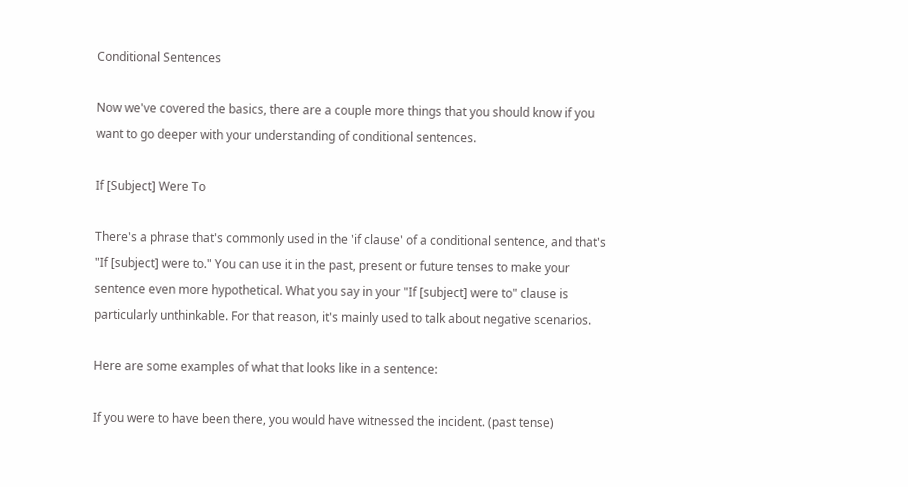Conditional Sentences

Now we've covered the basics, there are a couple more things that you should know if you want to go deeper with your understanding of conditional sentences.

If [Subject] Were To

There's a phrase that's commonly used in the 'if clause' of a conditional sentence, and that's "If [subject] were to." You can use it in the past, present or future tenses to make your sentence even more hypothetical. What you say in your "If [subject] were to" clause is particularly unthinkable. For that reason, it's mainly used to talk about negative scenarios.

Here are some examples of what that looks like in a sentence:

If you were to have been there, you would have witnessed the incident. (past tense)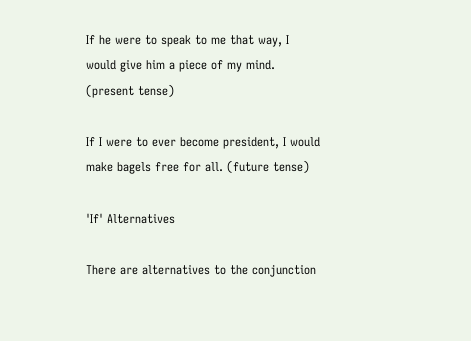If he were to speak to me that way, I would give him a piece of my mind. (present tense)

If I were to ever become president, I would make bagels free for all. (future tense)

'If' Alternatives

There are alternatives to the conjunction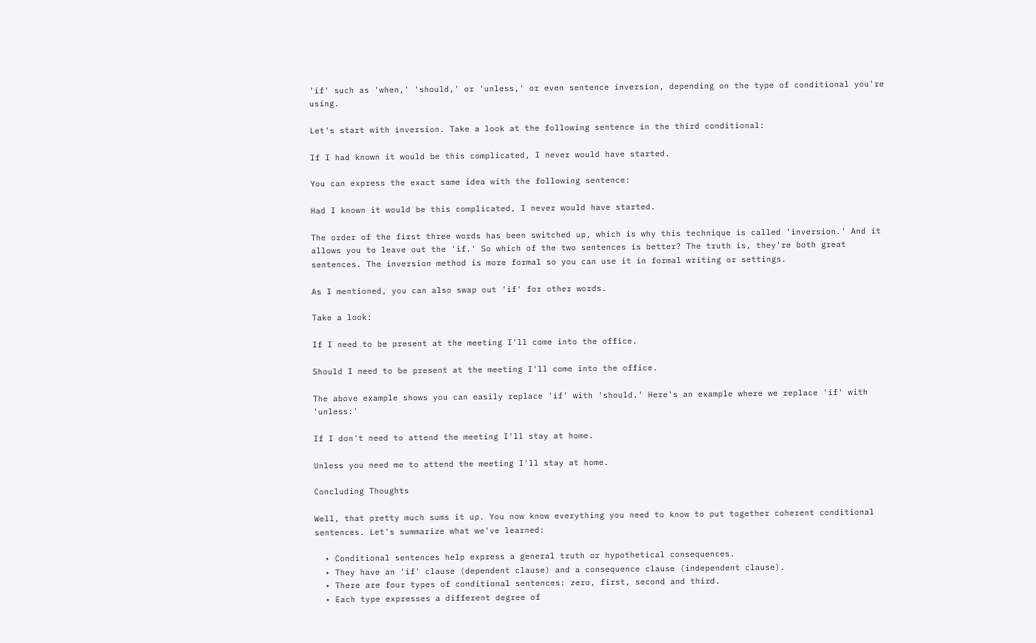'if' such as 'when,' 'should,' or 'unless,' or even sentence inversion, depending on the type of conditional you're using.

Let's start with inversion. Take a look at the following sentence in the third conditional:

If I had known it would be this complicated, I never would have started.

You can express the exact same idea with the following sentence:

Had I known it would be this complicated, I never would have started.

The order of the first three words has been switched up, which is why this technique is called 'inversion.' And it allows you to leave out the 'if.' So which of the two sentences is better? The truth is, they're both great sentences. The inversion method is more formal so you can use it in formal writing or settings.

As I mentioned, you can also swap out 'if' for other words.

Take a look:

If I need to be present at the meeting I'll come into the office.

Should I need to be present at the meeting I'll come into the office.

The above example shows you can easily replace 'if' with 'should.' Here's an example where we replace 'if' with 'unless:'

If I don't need to attend the meeting I'll stay at home.

Unless you need me to attend the meeting I'll stay at home.

Concluding Thoughts

Well, that pretty much sums it up. You now know everything you need to know to put together coherent conditional sentences. Let's summarize what we've learned:

  • Conditional sentences help express a general truth or hypothetical consequences.
  • They have an 'if' clause (dependent clause) and a consequence clause (independent clause).
  • There are four types of conditional sentences: zero, first, second and third.
  • Each type expresses a different degree of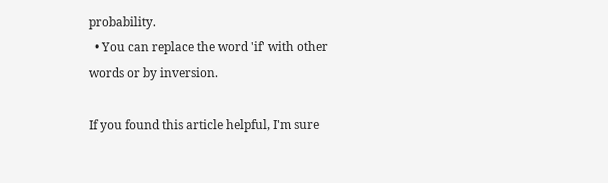probability.
  • You can replace the word 'if' with other words or by inversion.

If you found this article helpful, I'm sure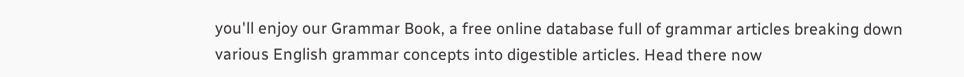you'll enjoy our Grammar Book, a free online database full of grammar articles breaking down various English grammar concepts into digestible articles. Head there now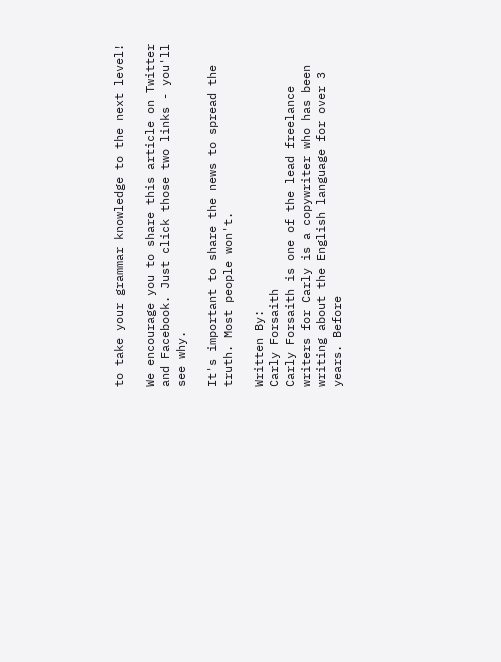to take your grammar knowledge to the next level!

We encourage you to share this article on Twitter and Facebook. Just click those two links - you'll see why.

It's important to share the news to spread the truth. Most people won't.

Written By:
Carly Forsaith
Carly Forsaith is one of the lead freelance writers for Carly is a copywriter who has been writing about the English language for over 3 years. Before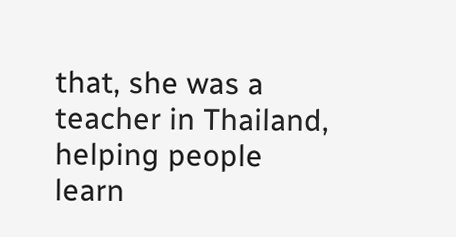that, she was a teacher in Thailand, helping people learn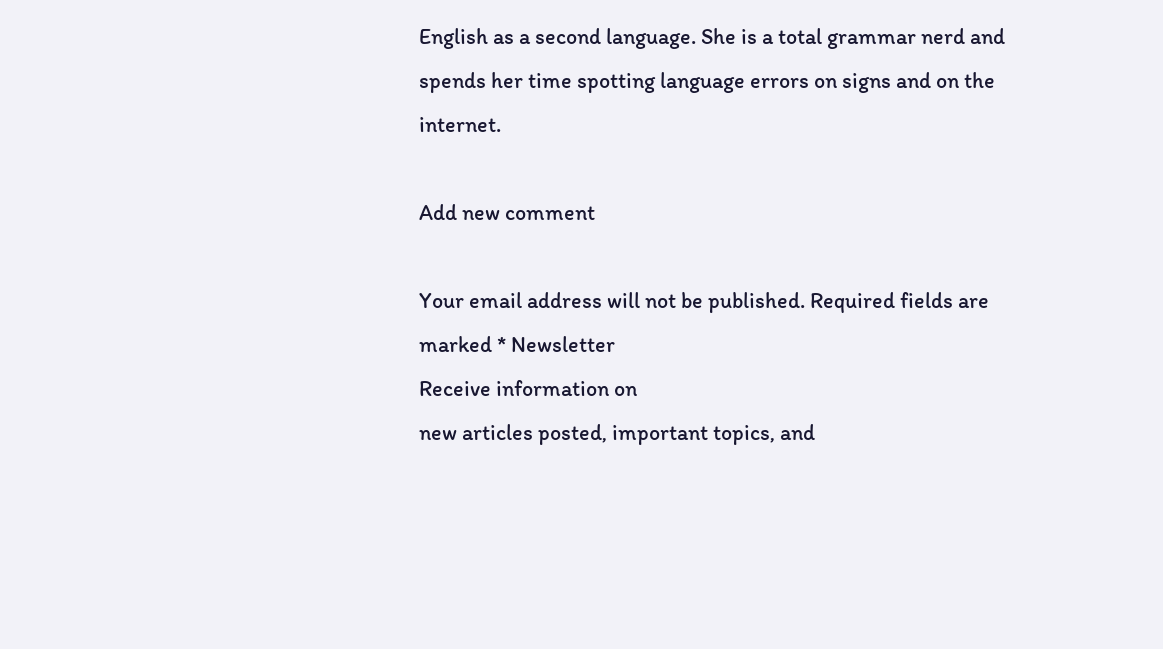English as a second language. She is a total grammar nerd and spends her time spotting language errors on signs and on the internet.

Add new comment

Your email address will not be published. Required fields are marked * Newsletter
Receive information on
new articles posted, important topics, and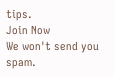tips.
Join Now
We won't send you spam.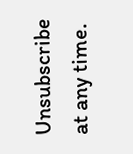Unsubscribe at any time.